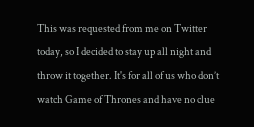This was requested from me on Twitter today, so I decided to stay up all night and throw it together. It's for all of us who don’t watch Game of Thrones and have no clue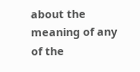about the meaning of any of the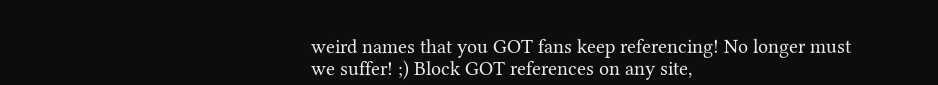weird names that you GOT fans keep referencing! No longer must we suffer! ;) Block GOT references on any site,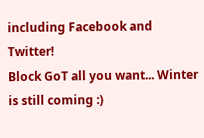including Facebook and Twitter!
Block GoT all you want... Winter is still coming :)